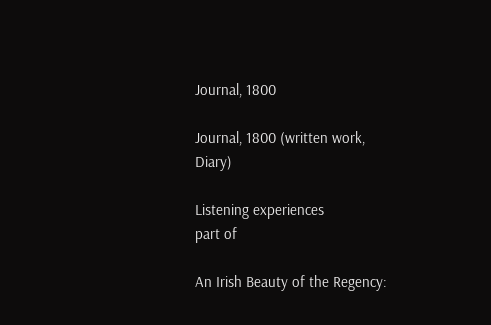Journal, 1800

Journal, 1800 (written work, Diary)

Listening experiences
part of

An Irish Beauty of the Regency: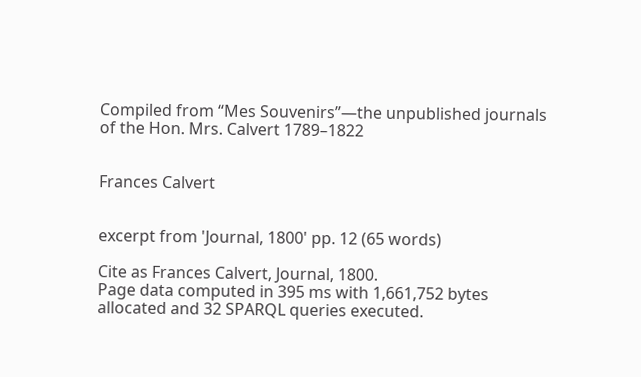Compiled from “Mes Souvenirs”—the unpublished journals of the Hon. Mrs. Calvert 1789–1822


Frances Calvert


excerpt from 'Journal, 1800' pp. 12 (65 words)

Cite as Frances Calvert, Journal, 1800.
Page data computed in 395 ms with 1,661,752 bytes allocated and 32 SPARQL queries executed.